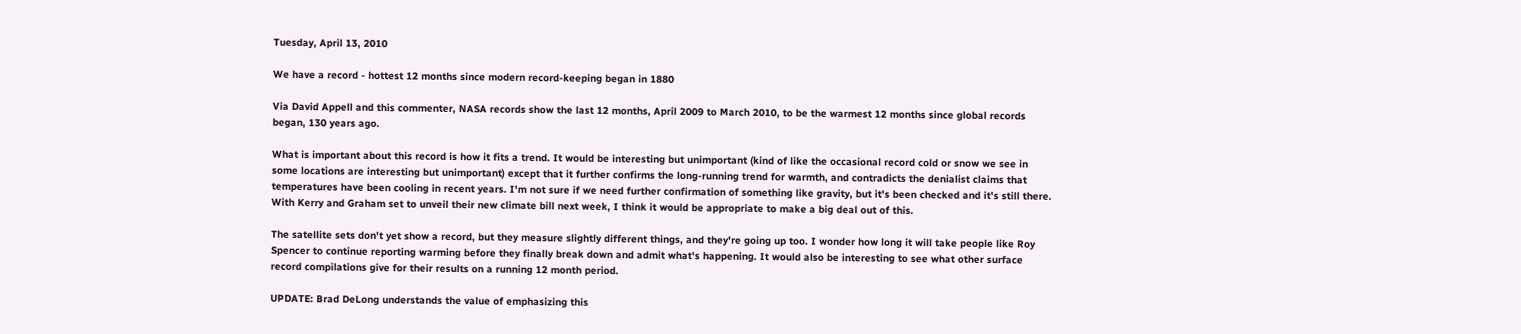Tuesday, April 13, 2010

We have a record - hottest 12 months since modern record-keeping began in 1880

Via David Appell and this commenter, NASA records show the last 12 months, April 2009 to March 2010, to be the warmest 12 months since global records began, 130 years ago.

What is important about this record is how it fits a trend. It would be interesting but unimportant (kind of like the occasional record cold or snow we see in some locations are interesting but unimportant) except that it further confirms the long-running trend for warmth, and contradicts the denialist claims that temperatures have been cooling in recent years. I'm not sure if we need further confirmation of something like gravity, but it's been checked and it's still there. With Kerry and Graham set to unveil their new climate bill next week, I think it would be appropriate to make a big deal out of this.

The satellite sets don't yet show a record, but they measure slightly different things, and they're going up too. I wonder how long it will take people like Roy Spencer to continue reporting warming before they finally break down and admit what's happening. It would also be interesting to see what other surface record compilations give for their results on a running 12 month period.

UPDATE: Brad DeLong understands the value of emphasizing this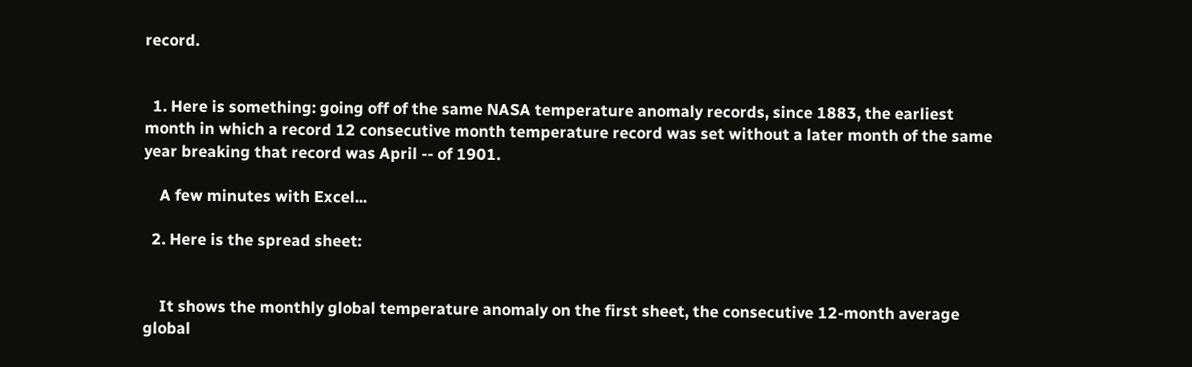record.


  1. Here is something: going off of the same NASA temperature anomaly records, since 1883, the earliest month in which a record 12 consecutive month temperature record was set without a later month of the same year breaking that record was April -- of 1901.

    A few minutes with Excel...

  2. Here is the spread sheet:


    It shows the monthly global temperature anomaly on the first sheet, the consecutive 12-month average global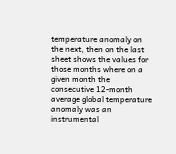temperature anomaly on the next, then on the last sheet shows the values for those months where on a given month the consecutive 12-month average global temperature anomaly was an instrumental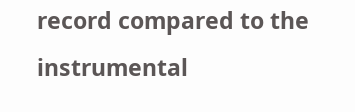record compared to the instrumental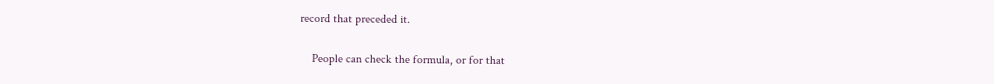record that preceded it.

    People can check the formula, or for that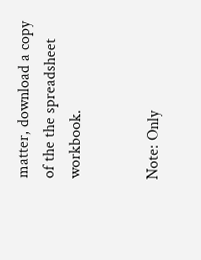matter, download a copy of the the spreadsheet workbook.


Note: Only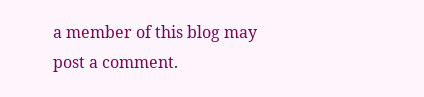a member of this blog may post a comment.